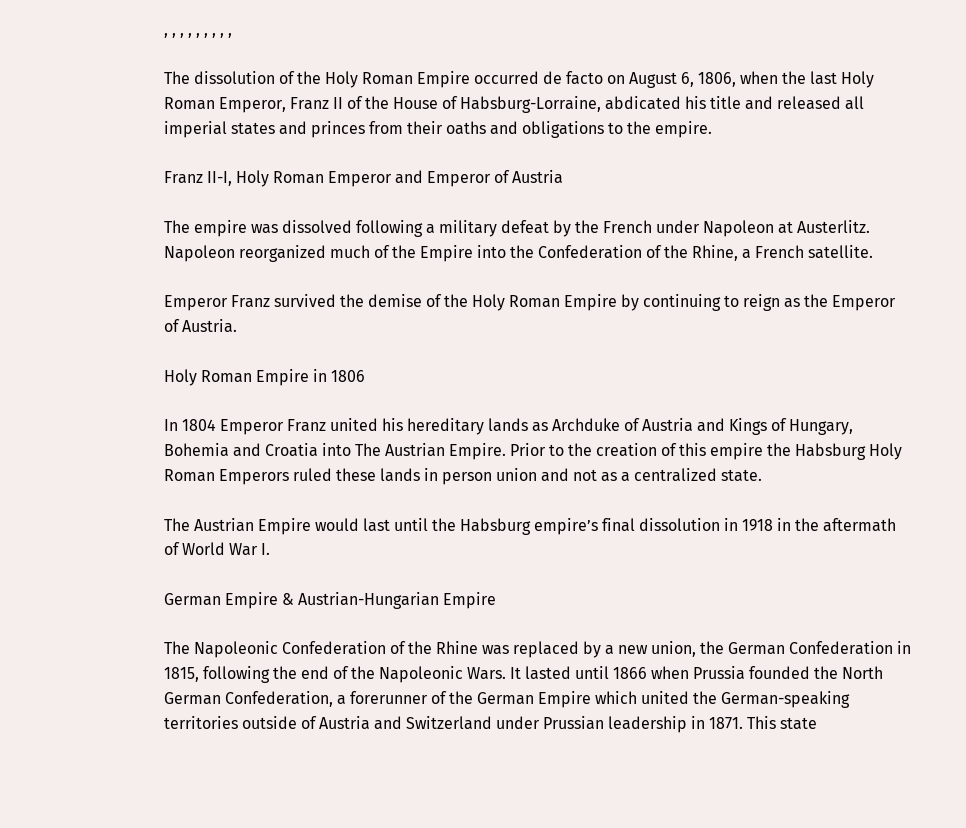, , , , , , , , ,

The dissolution of the Holy Roman Empire occurred de facto on August 6, 1806, when the last Holy Roman Emperor, Franz II of the House of Habsburg-Lorraine, abdicated his title and released all imperial states and princes from their oaths and obligations to the empire.

Franz II-I, Holy Roman Emperor and Emperor of Austria

The empire was dissolved following a military defeat by the French under Napoleon at Austerlitz. Napoleon reorganized much of the Empire into the Confederation of the Rhine, a French satellite.

Emperor Franz survived the demise of the Holy Roman Empire by continuing to reign as the Emperor of Austria.

Holy Roman Empire in 1806

In 1804 Emperor Franz united his hereditary lands as Archduke of Austria and Kings of Hungary, Bohemia and Croatia into The Austrian Empire. Prior to the creation of this empire the Habsburg Holy Roman Emperors ruled these lands in person union and not as a centralized state.

The Austrian Empire would last until the Habsburg empire’s final dissolution in 1918 in the aftermath of World War I.

German Empire & Austrian-Hungarian Empire

The Napoleonic Confederation of the Rhine was replaced by a new union, the German Confederation in 1815, following the end of the Napoleonic Wars. It lasted until 1866 when Prussia founded the North German Confederation, a forerunner of the German Empire which united the German-speaking territories outside of Austria and Switzerland under Prussian leadership in 1871. This state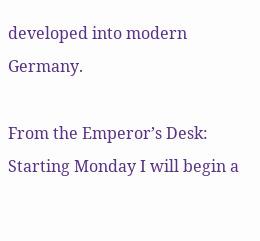developed into modern Germany.

From the Emperor’s Desk: Starting Monday I will begin a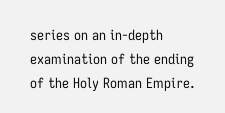series on an in-depth examination of the ending of the Holy Roman Empire.